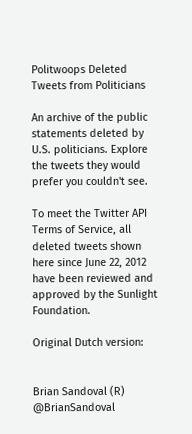Politwoops Deleted Tweets from Politicians

An archive of the public statements deleted by U.S. politicians. Explore the tweets they would prefer you couldn't see.

To meet the Twitter API Terms of Service, all deleted tweets shown here since June 22, 2012 have been reviewed and approved by the Sunlight Foundation.

Original Dutch version:


Brian Sandoval (R) @BrianSandoval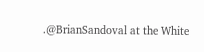.@BrianSandoval at the White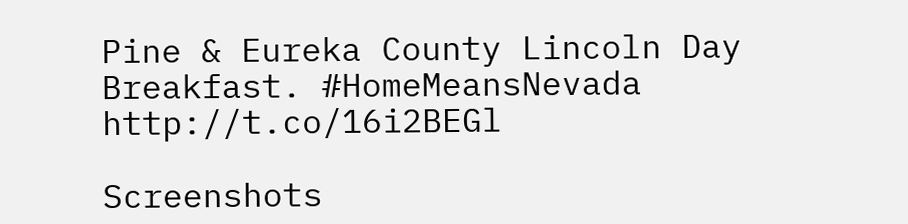Pine & Eureka County Lincoln Day Breakfast. #HomeMeansNevada http://t.co/16i2BEGl

Screenshots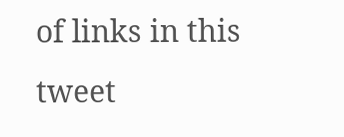of links in this tweet